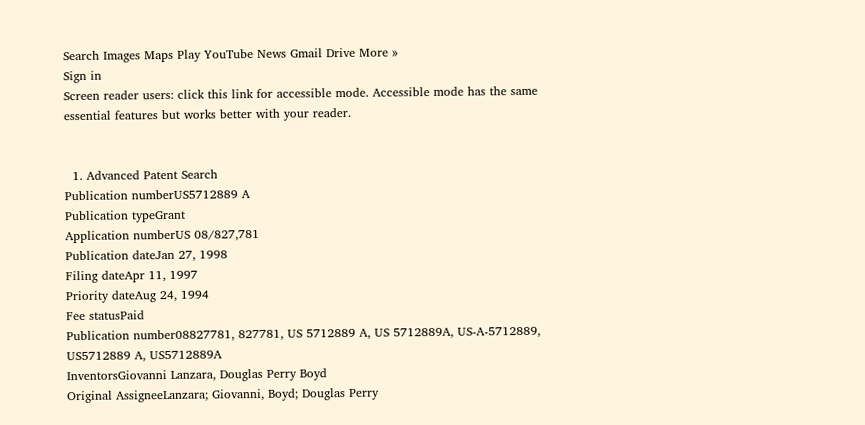Search Images Maps Play YouTube News Gmail Drive More »
Sign in
Screen reader users: click this link for accessible mode. Accessible mode has the same essential features but works better with your reader.


  1. Advanced Patent Search
Publication numberUS5712889 A
Publication typeGrant
Application numberUS 08/827,781
Publication dateJan 27, 1998
Filing dateApr 11, 1997
Priority dateAug 24, 1994
Fee statusPaid
Publication number08827781, 827781, US 5712889 A, US 5712889A, US-A-5712889, US5712889 A, US5712889A
InventorsGiovanni Lanzara, Douglas Perry Boyd
Original AssigneeLanzara; Giovanni, Boyd; Douglas Perry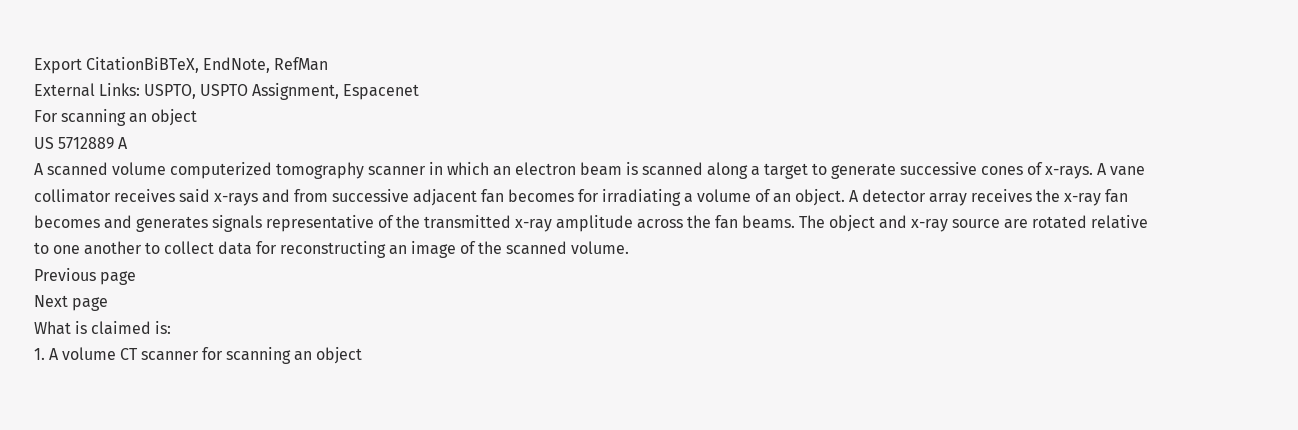Export CitationBiBTeX, EndNote, RefMan
External Links: USPTO, USPTO Assignment, Espacenet
For scanning an object
US 5712889 A
A scanned volume computerized tomography scanner in which an electron beam is scanned along a target to generate successive cones of x-rays. A vane collimator receives said x-rays and from successive adjacent fan becomes for irradiating a volume of an object. A detector array receives the x-ray fan becomes and generates signals representative of the transmitted x-ray amplitude across the fan beams. The object and x-ray source are rotated relative to one another to collect data for reconstructing an image of the scanned volume.
Previous page
Next page
What is claimed is:
1. A volume CT scanner for scanning an object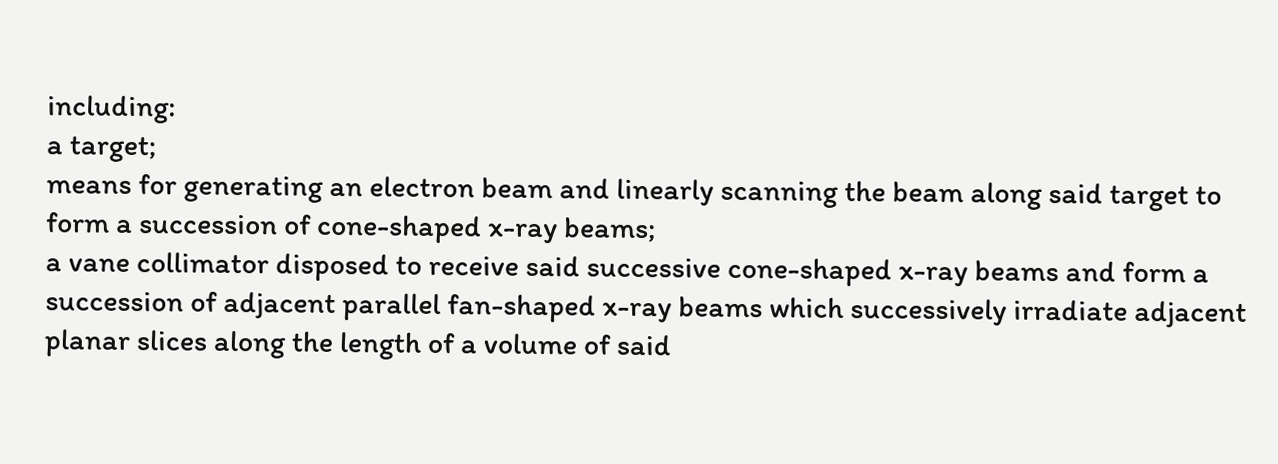including:
a target;
means for generating an electron beam and linearly scanning the beam along said target to form a succession of cone-shaped x-ray beams;
a vane collimator disposed to receive said successive cone-shaped x-ray beams and form a succession of adjacent parallel fan-shaped x-ray beams which successively irradiate adjacent planar slices along the length of a volume of said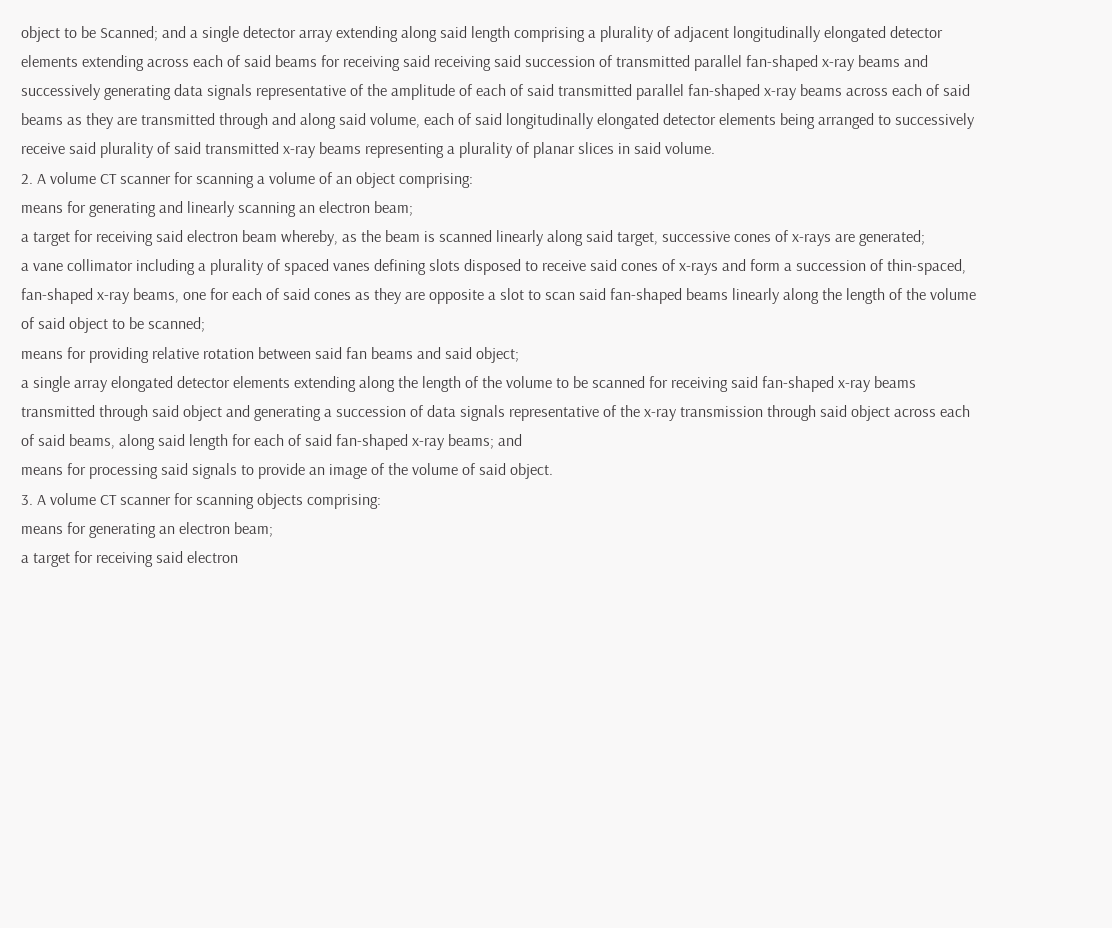object to be Scanned; and a single detector array extending along said length comprising a plurality of adjacent longitudinally elongated detector elements extending across each of said beams for receiving said receiving said succession of transmitted parallel fan-shaped x-ray beams and successively generating data signals representative of the amplitude of each of said transmitted parallel fan-shaped x-ray beams across each of said beams as they are transmitted through and along said volume, each of said longitudinally elongated detector elements being arranged to successively receive said plurality of said transmitted x-ray beams representing a plurality of planar slices in said volume.
2. A volume CT scanner for scanning a volume of an object comprising:
means for generating and linearly scanning an electron beam;
a target for receiving said electron beam whereby, as the beam is scanned linearly along said target, successive cones of x-rays are generated;
a vane collimator including a plurality of spaced vanes defining slots disposed to receive said cones of x-rays and form a succession of thin-spaced, fan-shaped x-ray beams, one for each of said cones as they are opposite a slot to scan said fan-shaped beams linearly along the length of the volume of said object to be scanned;
means for providing relative rotation between said fan beams and said object;
a single array elongated detector elements extending along the length of the volume to be scanned for receiving said fan-shaped x-ray beams transmitted through said object and generating a succession of data signals representative of the x-ray transmission through said object across each of said beams, along said length for each of said fan-shaped x-ray beams; and
means for processing said signals to provide an image of the volume of said object.
3. A volume CT scanner for scanning objects comprising:
means for generating an electron beam;
a target for receiving said electron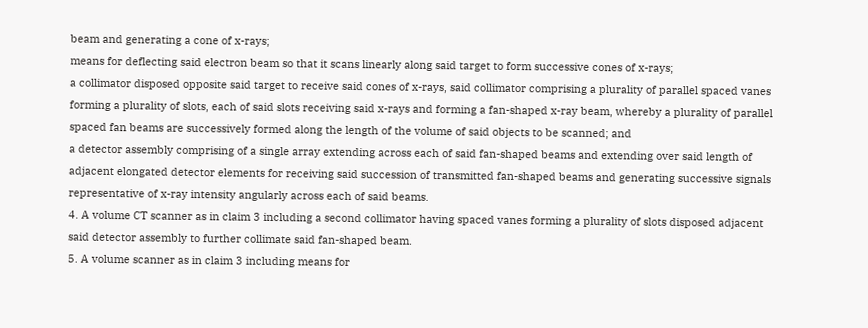beam and generating a cone of x-rays;
means for deflecting said electron beam so that it scans linearly along said target to form successive cones of x-rays;
a collimator disposed opposite said target to receive said cones of x-rays, said collimator comprising a plurality of parallel spaced vanes forming a plurality of slots, each of said slots receiving said x-rays and forming a fan-shaped x-ray beam, whereby a plurality of parallel spaced fan beams are successively formed along the length of the volume of said objects to be scanned; and
a detector assembly comprising of a single array extending across each of said fan-shaped beams and extending over said length of adjacent elongated detector elements for receiving said succession of transmitted fan-shaped beams and generating successive signals representative of x-ray intensity angularly across each of said beams.
4. A volume CT scanner as in claim 3 including a second collimator having spaced vanes forming a plurality of slots disposed adjacent said detector assembly to further collimate said fan-shaped beam.
5. A volume scanner as in claim 3 including means for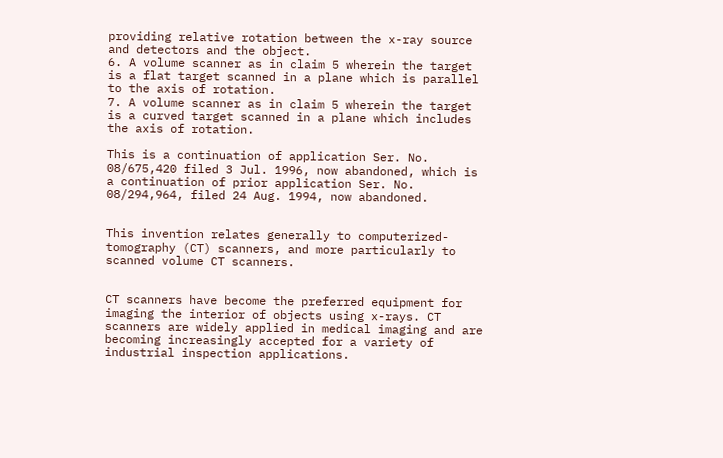providing relative rotation between the x-ray source and detectors and the object.
6. A volume scanner as in claim 5 wherein the target is a flat target scanned in a plane which is parallel to the axis of rotation.
7. A volume scanner as in claim 5 wherein the target is a curved target scanned in a plane which includes the axis of rotation.

This is a continuation of application Ser. No. 08/675,420 filed 3 Jul. 1996, now abandoned, which is a continuation of prior application Ser. No. 08/294,964, filed 24 Aug. 1994, now abandoned.


This invention relates generally to computerized-tomography (CT) scanners, and more particularly to scanned volume CT scanners.


CT scanners have become the preferred equipment for imaging the interior of objects using x-rays. CT scanners are widely applied in medical imaging and are becoming increasingly accepted for a variety of industrial inspection applications.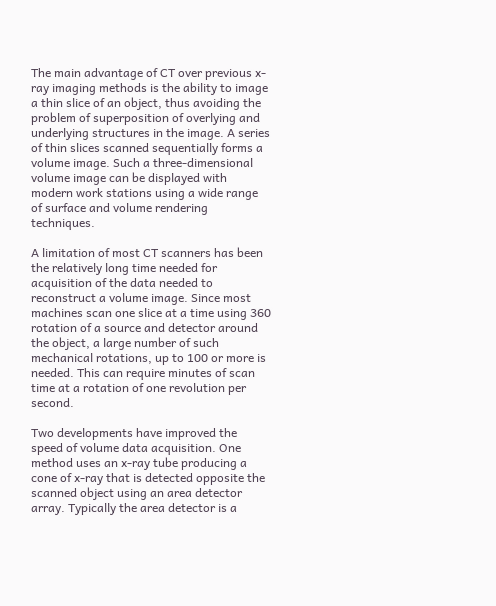The main advantage of CT over previous x-ray imaging methods is the ability to image a thin slice of an object, thus avoiding the problem of superposition of overlying and underlying structures in the image. A series of thin slices scanned sequentially forms a volume image. Such a three-dimensional volume image can be displayed with modern work stations using a wide range of surface and volume rendering techniques.

A limitation of most CT scanners has been the relatively long time needed for acquisition of the data needed to reconstruct a volume image. Since most machines scan one slice at a time using 360 rotation of a source and detector around the object, a large number of such mechanical rotations, up to 100 or more is needed. This can require minutes of scan time at a rotation of one revolution per second.

Two developments have improved the speed of volume data acquisition. One method uses an x-ray tube producing a cone of x-ray that is detected opposite the scanned object using an area detector array. Typically the area detector is a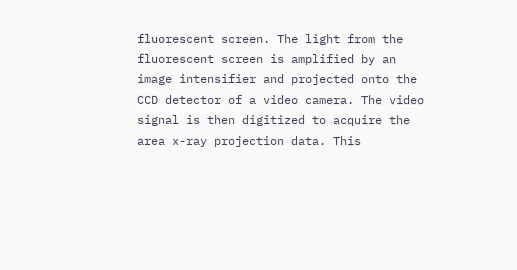fluorescent screen. The light from the fluorescent screen is amplified by an image intensifier and projected onto the CCD detector of a video camera. The video signal is then digitized to acquire the area x-ray projection data. This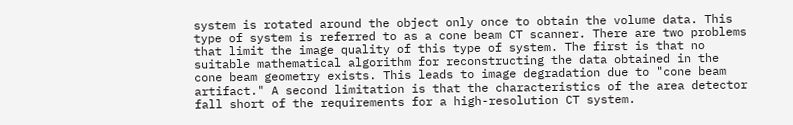system is rotated around the object only once to obtain the volume data. This type of system is referred to as a cone beam CT scanner. There are two problems that limit the image quality of this type of system. The first is that no suitable mathematical algorithm for reconstructing the data obtained in the cone beam geometry exists. This leads to image degradation due to "cone beam artifact." A second limitation is that the characteristics of the area detector fall short of the requirements for a high-resolution CT system.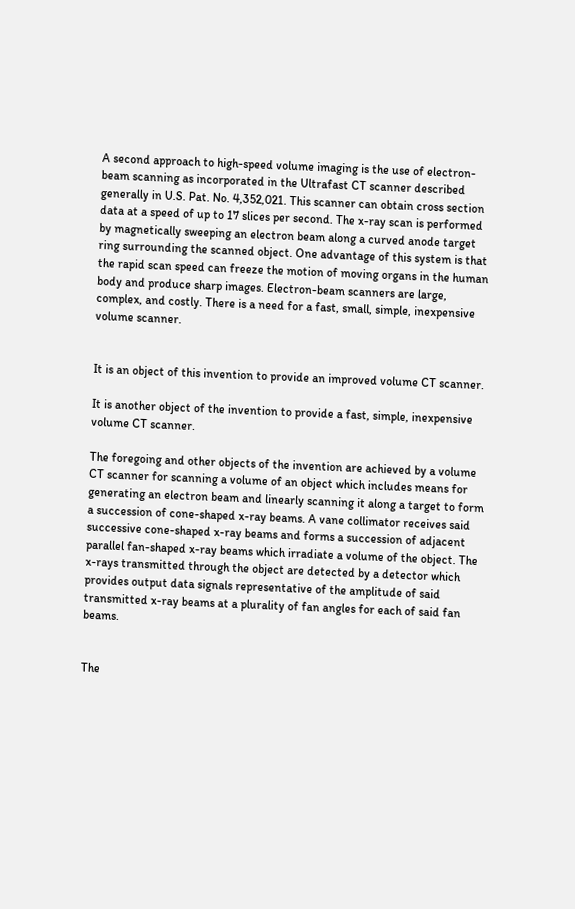A second approach to high-speed volume imaging is the use of electron-beam scanning as incorporated in the Ultrafast CT scanner described generally in U.S. Pat. No. 4,352,021. This scanner can obtain cross section data at a speed of up to 17 slices per second. The x-ray scan is performed by magnetically sweeping an electron beam along a curved anode target ring surrounding the scanned object. One advantage of this system is that the rapid scan speed can freeze the motion of moving organs in the human body and produce sharp images. Electron-beam scanners are large, complex, and costly. There is a need for a fast, small, simple, inexpensive volume scanner.


It is an object of this invention to provide an improved volume CT scanner.

It is another object of the invention to provide a fast, simple, inexpensive volume CT scanner.

The foregoing and other objects of the invention are achieved by a volume CT scanner for scanning a volume of an object which includes means for generating an electron beam and linearly scanning it along a target to form a succession of cone-shaped x-ray beams. A vane collimator receives said successive cone-shaped x-ray beams and forms a succession of adjacent parallel fan-shaped x-ray beams which irradiate a volume of the object. The x-rays transmitted through the object are detected by a detector which provides output data signals representative of the amplitude of said transmitted x-ray beams at a plurality of fan angles for each of said fan beams.


The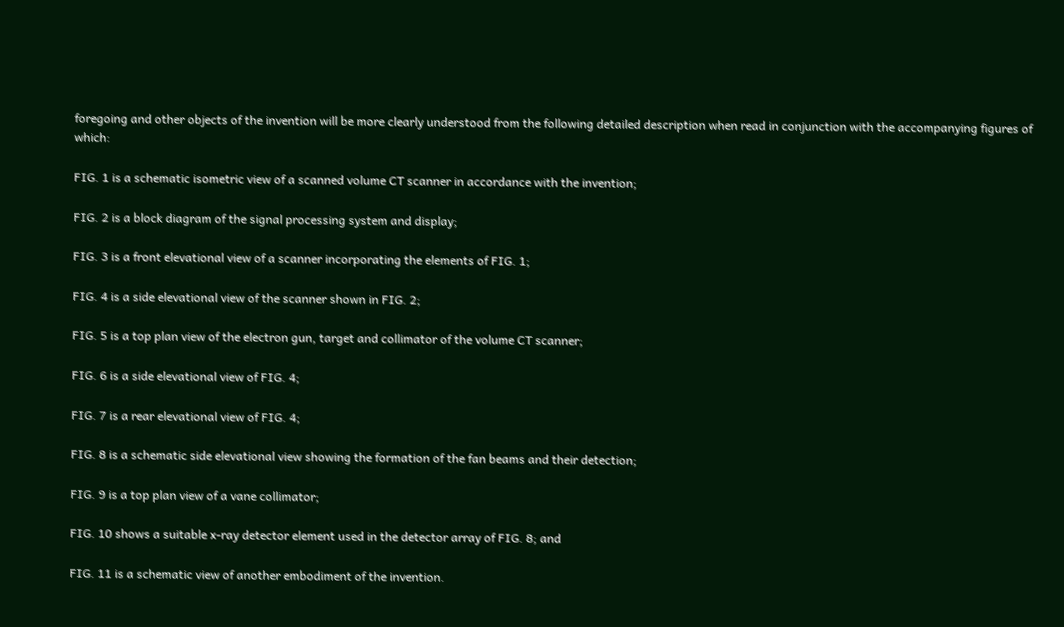foregoing and other objects of the invention will be more clearly understood from the following detailed description when read in conjunction with the accompanying figures of which:

FIG. 1 is a schematic isometric view of a scanned volume CT scanner in accordance with the invention;

FIG. 2 is a block diagram of the signal processing system and display;

FIG. 3 is a front elevational view of a scanner incorporating the elements of FIG. 1;

FIG. 4 is a side elevational view of the scanner shown in FIG. 2;

FIG. 5 is a top plan view of the electron gun, target and collimator of the volume CT scanner;

FIG. 6 is a side elevational view of FIG. 4;

FIG. 7 is a rear elevational view of FIG. 4;

FIG. 8 is a schematic side elevational view showing the formation of the fan beams and their detection;

FIG. 9 is a top plan view of a vane collimator;

FIG. 10 shows a suitable x-ray detector element used in the detector array of FIG. 8; and

FIG. 11 is a schematic view of another embodiment of the invention.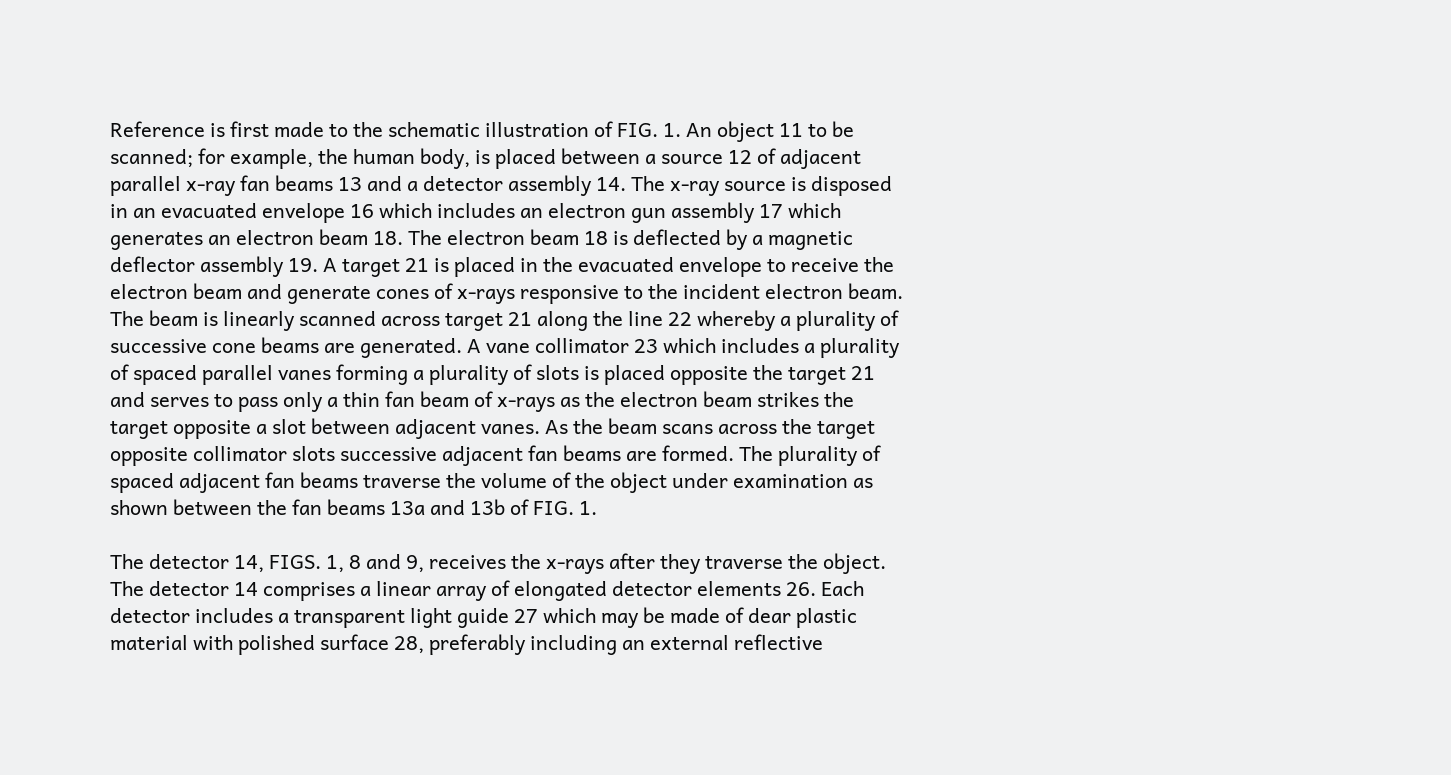Reference is first made to the schematic illustration of FIG. 1. An object 11 to be scanned; for example, the human body, is placed between a source 12 of adjacent parallel x-ray fan beams 13 and a detector assembly 14. The x-ray source is disposed in an evacuated envelope 16 which includes an electron gun assembly 17 which generates an electron beam 18. The electron beam 18 is deflected by a magnetic deflector assembly 19. A target 21 is placed in the evacuated envelope to receive the electron beam and generate cones of x-rays responsive to the incident electron beam. The beam is linearly scanned across target 21 along the line 22 whereby a plurality of successive cone beams are generated. A vane collimator 23 which includes a plurality of spaced parallel vanes forming a plurality of slots is placed opposite the target 21 and serves to pass only a thin fan beam of x-rays as the electron beam strikes the target opposite a slot between adjacent vanes. As the beam scans across the target opposite collimator slots successive adjacent fan beams are formed. The plurality of spaced adjacent fan beams traverse the volume of the object under examination as shown between the fan beams 13a and 13b of FIG. 1.

The detector 14, FIGS. 1, 8 and 9, receives the x-rays after they traverse the object. The detector 14 comprises a linear array of elongated detector elements 26. Each detector includes a transparent light guide 27 which may be made of dear plastic material with polished surface 28, preferably including an external reflective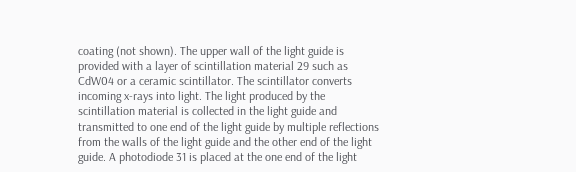coating (not shown). The upper wall of the light guide is provided with a layer of scintillation material 29 such as CdW04 or a ceramic scintillator. The scintillator converts incoming x-rays into light. The light produced by the scintillation material is collected in the light guide and transmitted to one end of the light guide by multiple reflections from the walls of the light guide and the other end of the light guide. A photodiode 31 is placed at the one end of the light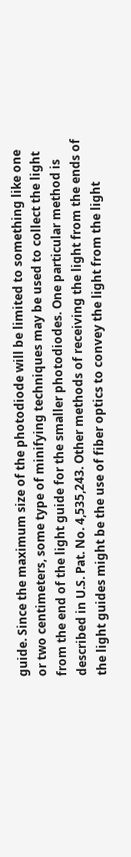guide. Since the maximum size of the photodiode will be limited to something like one or two centimeters, some type of minifying techniques may be used to collect the light from the end of the light guide for the smaller photodiodes. One particular method is described in U.S. Pat. No. 4,535,243. Other methods of receiving the light from the ends of the light guides might be the use of fiber optics to convey the light from the light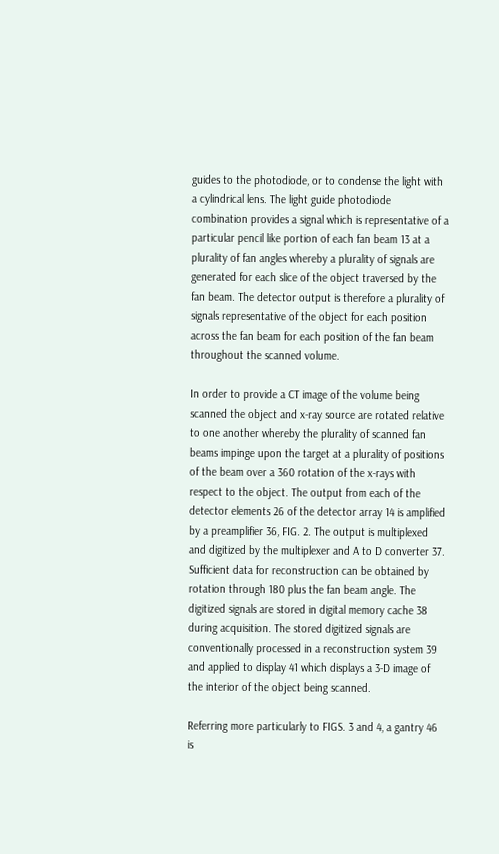guides to the photodiode, or to condense the light with a cylindrical lens. The light guide photodiode combination provides a signal which is representative of a particular pencil like portion of each fan beam 13 at a plurality of fan angles whereby a plurality of signals are generated for each slice of the object traversed by the fan beam. The detector output is therefore a plurality of signals representative of the object for each position across the fan beam for each position of the fan beam throughout the scanned volume.

In order to provide a CT image of the volume being scanned the object and x-ray source are rotated relative to one another whereby the plurality of scanned fan beams impinge upon the target at a plurality of positions of the beam over a 360 rotation of the x-rays with respect to the object. The output from each of the detector elements 26 of the detector array 14 is amplified by a preamplifier 36, FIG. 2. The output is multiplexed and digitized by the multiplexer and A to D converter 37. Sufficient data for reconstruction can be obtained by rotation through 180 plus the fan beam angle. The digitized signals are stored in digital memory cache 38 during acquisition. The stored digitized signals are conventionally processed in a reconstruction system 39 and applied to display 41 which displays a 3-D image of the interior of the object being scanned.

Referring more particularly to FIGS. 3 and 4, a gantry 46 is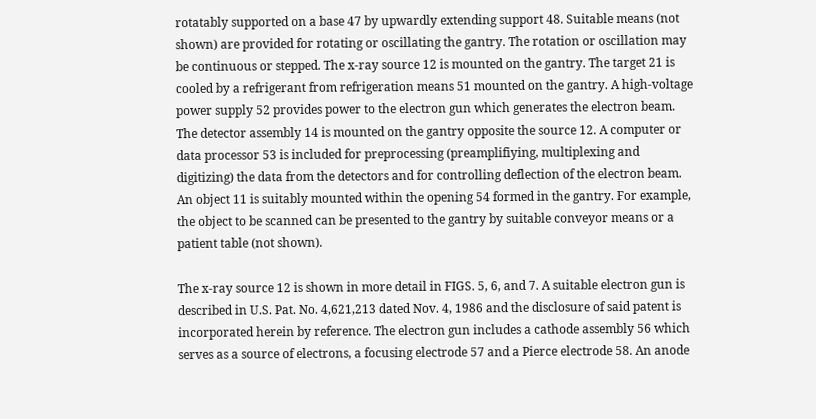rotatably supported on a base 47 by upwardly extending support 48. Suitable means (not shown) are provided for rotating or oscillating the gantry. The rotation or oscillation may be continuous or stepped. The x-ray source 12 is mounted on the gantry. The target 21 is cooled by a refrigerant from refrigeration means 51 mounted on the gantry. A high-voltage power supply 52 provides power to the electron gun which generates the electron beam. The detector assembly 14 is mounted on the gantry opposite the source 12. A computer or data processor 53 is included for preprocessing (preamplifiying, multiplexing and digitizing) the data from the detectors and for controlling deflection of the electron beam. An object 11 is suitably mounted within the opening 54 formed in the gantry. For example, the object to be scanned can be presented to the gantry by suitable conveyor means or a patient table (not shown).

The x-ray source 12 is shown in more detail in FIGS. 5, 6, and 7. A suitable electron gun is described in U.S. Pat. No. 4,621,213 dated Nov. 4, 1986 and the disclosure of said patent is incorporated herein by reference. The electron gun includes a cathode assembly 56 which serves as a source of electrons, a focusing electrode 57 and a Pierce electrode 58. An anode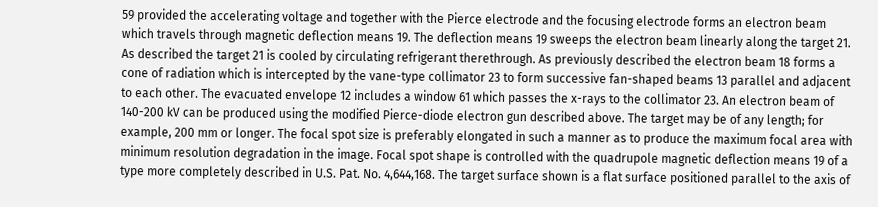59 provided the accelerating voltage and together with the Pierce electrode and the focusing electrode forms an electron beam which travels through magnetic deflection means 19. The deflection means 19 sweeps the electron beam linearly along the target 21. As described the target 21 is cooled by circulating refrigerant therethrough. As previously described the electron beam 18 forms a cone of radiation which is intercepted by the vane-type collimator 23 to form successive fan-shaped beams 13 parallel and adjacent to each other. The evacuated envelope 12 includes a window 61 which passes the x-rays to the collimator 23. An electron beam of 140-200 kV can be produced using the modified Pierce-diode electron gun described above. The target may be of any length; for example, 200 mm or longer. The focal spot size is preferably elongated in such a manner as to produce the maximum focal area with minimum resolution degradation in the image. Focal spot shape is controlled with the quadrupole magnetic deflection means 19 of a type more completely described in U.S. Pat. No. 4,644,168. The target surface shown is a flat surface positioned parallel to the axis of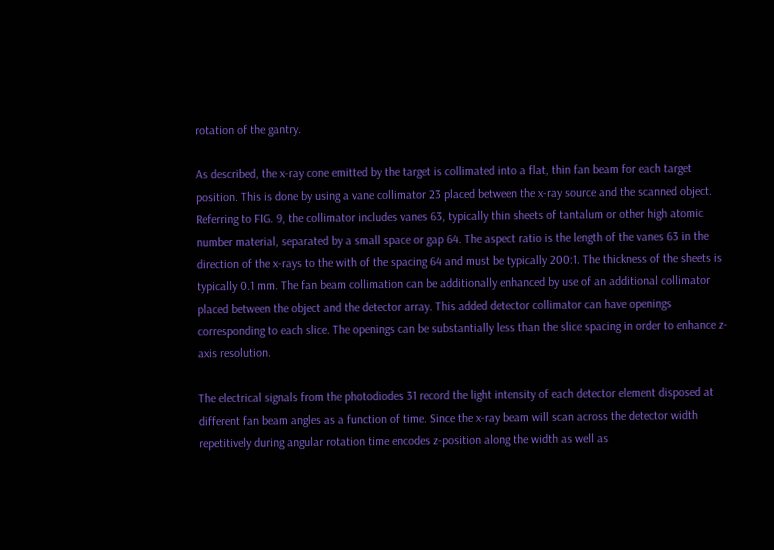rotation of the gantry.

As described, the x-ray cone emitted by the target is collimated into a flat, thin fan beam for each target position. This is done by using a vane collimator 23 placed between the x-ray source and the scanned object. Referring to FIG. 9, the collimator includes vanes 63, typically thin sheets of tantalum or other high atomic number material, separated by a small space or gap 64. The aspect ratio is the length of the vanes 63 in the direction of the x-rays to the with of the spacing 64 and must be typically 200:1. The thickness of the sheets is typically 0.1 mm. The fan beam collimation can be additionally enhanced by use of an additional collimator placed between the object and the detector array. This added detector collimator can have openings corresponding to each slice. The openings can be substantially less than the slice spacing in order to enhance z-axis resolution.

The electrical signals from the photodiodes 31 record the light intensity of each detector element disposed at different fan beam angles as a function of time. Since the x-ray beam will scan across the detector width repetitively during angular rotation time encodes z-position along the width as well as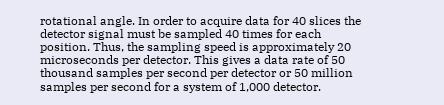rotational angle. In order to acquire data for 40 slices the detector signal must be sampled 40 times for each position. Thus, the sampling speed is approximately 20 microseconds per detector. This gives a data rate of 50 thousand samples per second per detector or 50 million samples per second for a system of 1,000 detector.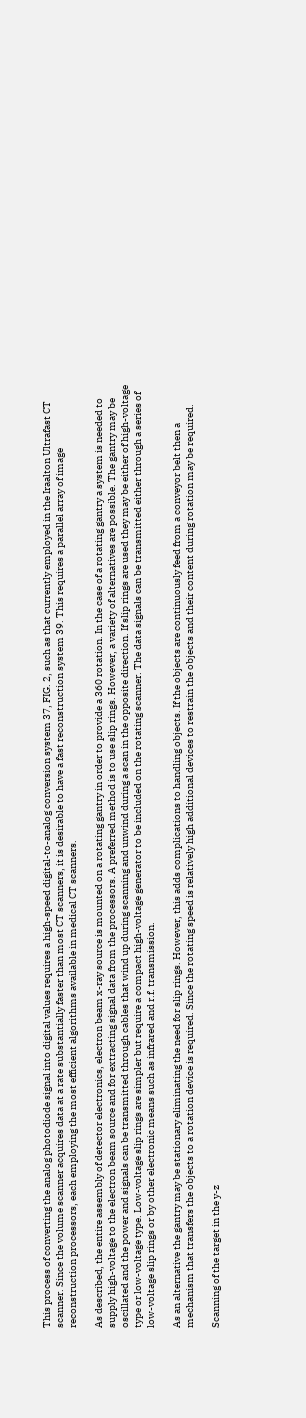This process of converting the analog photodiode signal into digital values requires a high-speed digital-to-analog conversion system 37, FIG. 2, such as that currently employed in the Iraalton Ultrafast CT scanner. Since the volume scanner acquires data at a rate substantially faster than most CT scanners, it is desirable to have a fast reconstruction system 39. This requires a parallel array of image reconstruction processors, each employing the most efficient algorithms available in medical CT scanners.

As described, the entire assembly of detector electronics, electron beam x-ray source is mounted on a rotating gantry in order to provide a 360 rotation. In the case of a rotating gantry a system is needed to supply high-voltage to the electron beam source and for extracting signal data from the processors. A preferred method is to use slip rings. However, a variety of alternatives are possible. The gantry may be oscillated and the power and signals can be transmitted through cables that wind up during scanning and unwind during a scan in the opposite direction. If slip rings are used they may be either of high-voltage type or low-voltage type. Low-voltage slip rings are simpler but require a compact high-voltage generator to be included on the rotating scanner. The data signals can be transmitted either through a series of low-voltage slip rings or by other electronic means such as infrared and r.f. transmission.

As an alternative the gantry may be stationary eliminating the need for slip rings. However, this adds complications to handling objects. If the objects are continuously feed from a conveyor belt then a mechanism that transfers the objects to a rotation device is required. Since the rotating speed is relatively high additional devices to restrain the objects and their content during rotation may be required.

Scanning of the target in the y-z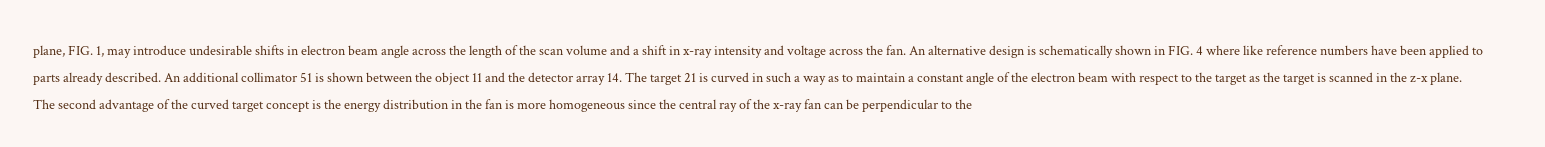plane, FIG. 1, may introduce undesirable shifts in electron beam angle across the length of the scan volume and a shift in x-ray intensity and voltage across the fan. An alternative design is schematically shown in FIG. 4 where like reference numbers have been applied to parts already described. An additional collimator 51 is shown between the object 11 and the detector array 14. The target 21 is curved in such a way as to maintain a constant angle of the electron beam with respect to the target as the target is scanned in the z-x plane. The second advantage of the curved target concept is the energy distribution in the fan is more homogeneous since the central ray of the x-ray fan can be perpendicular to the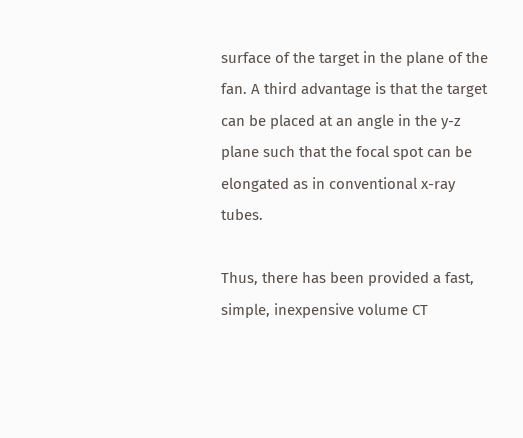surface of the target in the plane of the fan. A third advantage is that the target can be placed at an angle in the y-z plane such that the focal spot can be elongated as in conventional x-ray tubes.

Thus, there has been provided a fast, simple, inexpensive volume CT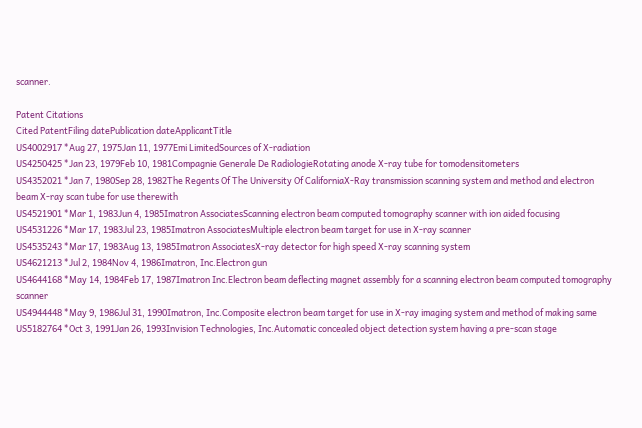scanner.

Patent Citations
Cited PatentFiling datePublication dateApplicantTitle
US4002917 *Aug 27, 1975Jan 11, 1977Emi LimitedSources of X-radiation
US4250425 *Jan 23, 1979Feb 10, 1981Compagnie Generale De RadiologieRotating anode X-ray tube for tomodensitometers
US4352021 *Jan 7, 1980Sep 28, 1982The Regents Of The University Of CaliforniaX-Ray transmission scanning system and method and electron beam X-ray scan tube for use therewith
US4521901 *Mar 1, 1983Jun 4, 1985Imatron AssociatesScanning electron beam computed tomography scanner with ion aided focusing
US4531226 *Mar 17, 1983Jul 23, 1985Imatron AssociatesMultiple electron beam target for use in X-ray scanner
US4535243 *Mar 17, 1983Aug 13, 1985Imatron AssociatesX-ray detector for high speed X-ray scanning system
US4621213 *Jul 2, 1984Nov 4, 1986Imatron, Inc.Electron gun
US4644168 *May 14, 1984Feb 17, 1987Imatron Inc.Electron beam deflecting magnet assembly for a scanning electron beam computed tomography scanner
US4944448 *May 9, 1986Jul 31, 1990Imatron, Inc.Composite electron beam target for use in X-ray imaging system and method of making same
US5182764 *Oct 3, 1991Jan 26, 1993Invision Technologies, Inc.Automatic concealed object detection system having a pre-scan stage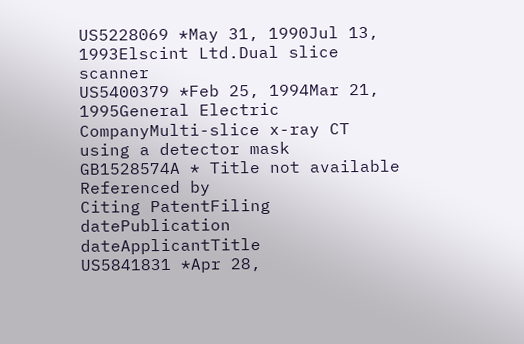US5228069 *May 31, 1990Jul 13, 1993Elscint Ltd.Dual slice scanner
US5400379 *Feb 25, 1994Mar 21, 1995General Electric CompanyMulti-slice x-ray CT using a detector mask
GB1528574A * Title not available
Referenced by
Citing PatentFiling datePublication dateApplicantTitle
US5841831 *Apr 28,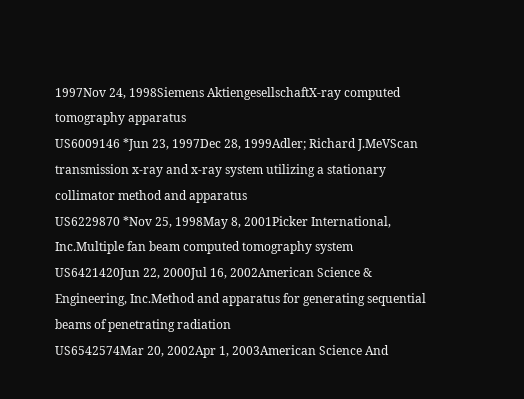1997Nov 24, 1998Siemens AktiengesellschaftX-ray computed tomography apparatus
US6009146 *Jun 23, 1997Dec 28, 1999Adler; Richard J.MeVScan transmission x-ray and x-ray system utilizing a stationary collimator method and apparatus
US6229870 *Nov 25, 1998May 8, 2001Picker International, Inc.Multiple fan beam computed tomography system
US6421420Jun 22, 2000Jul 16, 2002American Science & Engineering, Inc.Method and apparatus for generating sequential beams of penetrating radiation
US6542574Mar 20, 2002Apr 1, 2003American Science And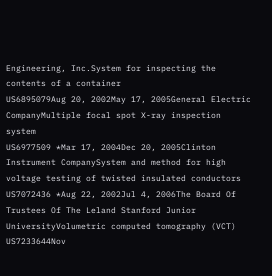Engineering, Inc.System for inspecting the contents of a container
US6895079Aug 20, 2002May 17, 2005General Electric CompanyMultiple focal spot X-ray inspection system
US6977509 *Mar 17, 2004Dec 20, 2005Clinton Instrument CompanySystem and method for high voltage testing of twisted insulated conductors
US7072436 *Aug 22, 2002Jul 4, 2006The Board Of Trustees Of The Leland Stanford Junior UniversityVolumetric computed tomography (VCT)
US7233644Nov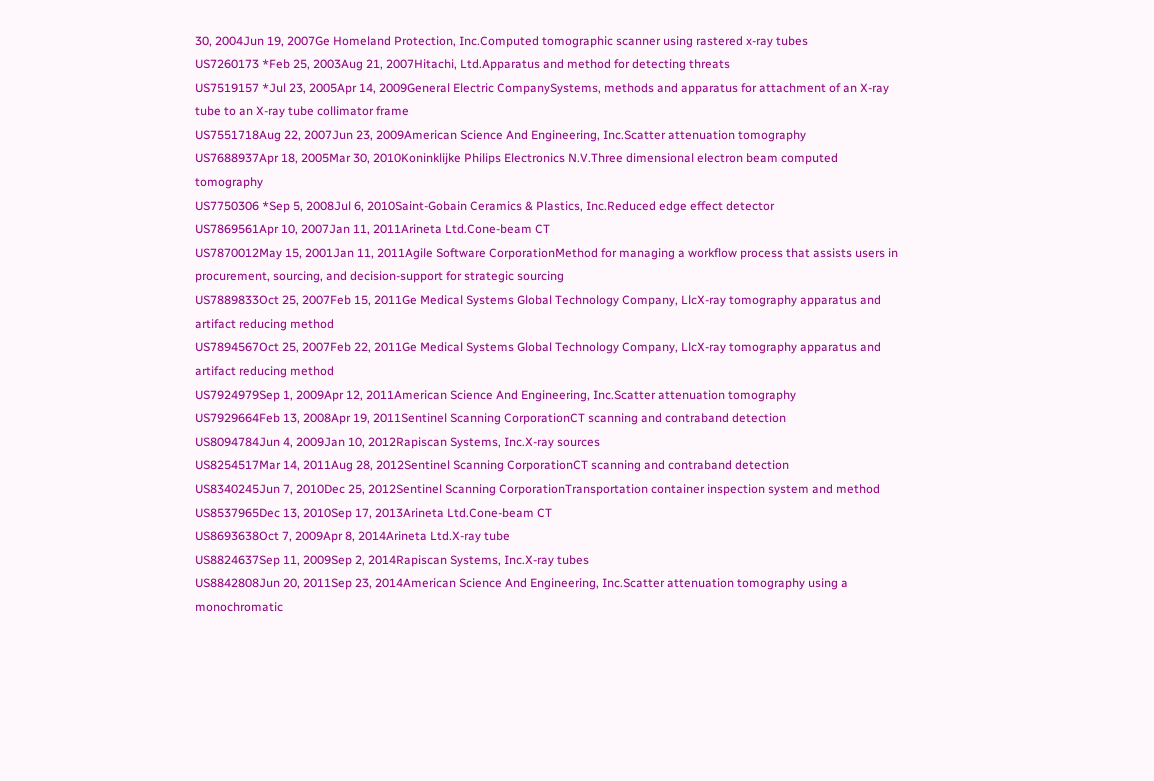30, 2004Jun 19, 2007Ge Homeland Protection, Inc.Computed tomographic scanner using rastered x-ray tubes
US7260173 *Feb 25, 2003Aug 21, 2007Hitachi, Ltd.Apparatus and method for detecting threats
US7519157 *Jul 23, 2005Apr 14, 2009General Electric CompanySystems, methods and apparatus for attachment of an X-ray tube to an X-ray tube collimator frame
US7551718Aug 22, 2007Jun 23, 2009American Science And Engineering, Inc.Scatter attenuation tomography
US7688937Apr 18, 2005Mar 30, 2010Koninklijke Philips Electronics N.V.Three dimensional electron beam computed tomography
US7750306 *Sep 5, 2008Jul 6, 2010Saint-Gobain Ceramics & Plastics, Inc.Reduced edge effect detector
US7869561Apr 10, 2007Jan 11, 2011Arineta Ltd.Cone-beam CT
US7870012May 15, 2001Jan 11, 2011Agile Software CorporationMethod for managing a workflow process that assists users in procurement, sourcing, and decision-support for strategic sourcing
US7889833Oct 25, 2007Feb 15, 2011Ge Medical Systems Global Technology Company, LlcX-ray tomography apparatus and artifact reducing method
US7894567Oct 25, 2007Feb 22, 2011Ge Medical Systems Global Technology Company, LlcX-ray tomography apparatus and artifact reducing method
US7924979Sep 1, 2009Apr 12, 2011American Science And Engineering, Inc.Scatter attenuation tomography
US7929664Feb 13, 2008Apr 19, 2011Sentinel Scanning CorporationCT scanning and contraband detection
US8094784Jun 4, 2009Jan 10, 2012Rapiscan Systems, Inc.X-ray sources
US8254517Mar 14, 2011Aug 28, 2012Sentinel Scanning CorporationCT scanning and contraband detection
US8340245Jun 7, 2010Dec 25, 2012Sentinel Scanning CorporationTransportation container inspection system and method
US8537965Dec 13, 2010Sep 17, 2013Arineta Ltd.Cone-beam CT
US8693638Oct 7, 2009Apr 8, 2014Arineta Ltd.X-ray tube
US8824637Sep 11, 2009Sep 2, 2014Rapiscan Systems, Inc.X-ray tubes
US8842808Jun 20, 2011Sep 23, 2014American Science And Engineering, Inc.Scatter attenuation tomography using a monochromatic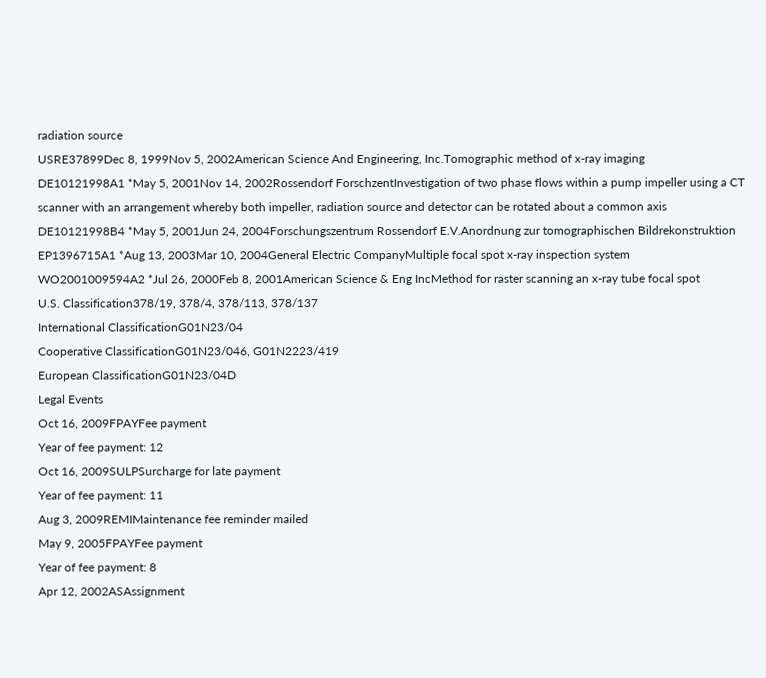radiation source
USRE37899Dec 8, 1999Nov 5, 2002American Science And Engineering, Inc.Tomographic method of x-ray imaging
DE10121998A1 *May 5, 2001Nov 14, 2002Rossendorf ForschzentInvestigation of two phase flows within a pump impeller using a CT scanner with an arrangement whereby both impeller, radiation source and detector can be rotated about a common axis
DE10121998B4 *May 5, 2001Jun 24, 2004Forschungszentrum Rossendorf E.V.Anordnung zur tomographischen Bildrekonstruktion
EP1396715A1 *Aug 13, 2003Mar 10, 2004General Electric CompanyMultiple focal spot x-ray inspection system
WO2001009594A2 *Jul 26, 2000Feb 8, 2001American Science & Eng IncMethod for raster scanning an x-ray tube focal spot
U.S. Classification378/19, 378/4, 378/113, 378/137
International ClassificationG01N23/04
Cooperative ClassificationG01N23/046, G01N2223/419
European ClassificationG01N23/04D
Legal Events
Oct 16, 2009FPAYFee payment
Year of fee payment: 12
Oct 16, 2009SULPSurcharge for late payment
Year of fee payment: 11
Aug 3, 2009REMIMaintenance fee reminder mailed
May 9, 2005FPAYFee payment
Year of fee payment: 8
Apr 12, 2002ASAssignment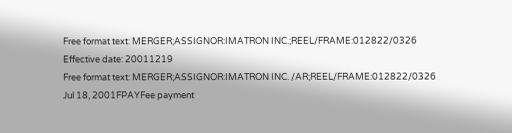Free format text: MERGER;ASSIGNOR:IMATRON INC.;REEL/FRAME:012822/0326
Effective date: 20011219
Free format text: MERGER;ASSIGNOR:IMATRON INC. /AR;REEL/FRAME:012822/0326
Jul 18, 2001FPAYFee payment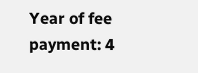Year of fee payment: 4